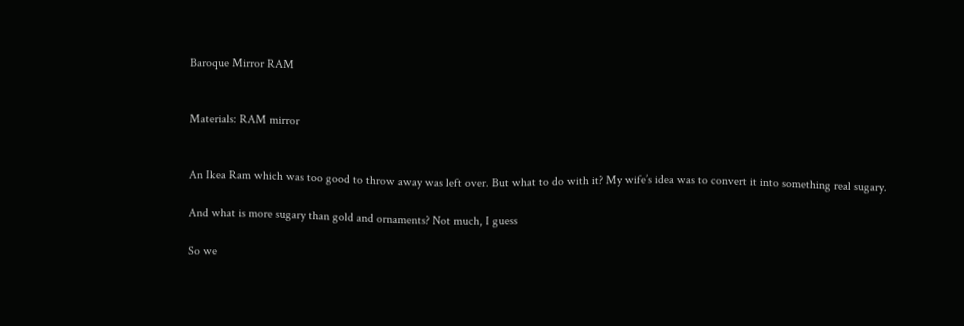Baroque Mirror RAM


Materials: RAM mirror


An Ikea Ram which was too good to throw away was left over. But what to do with it? My wife’s idea was to convert it into something real sugary.

And what is more sugary than gold and ornaments? Not much, I guess

So we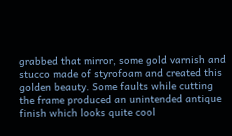grabbed that mirror, some gold varnish and stucco made of styrofoam and created this golden beauty. Some faults while cutting the frame produced an unintended antique finish which looks quite cool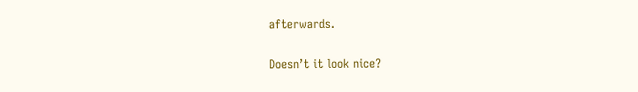afterwards.

Doesn’t it look nice?